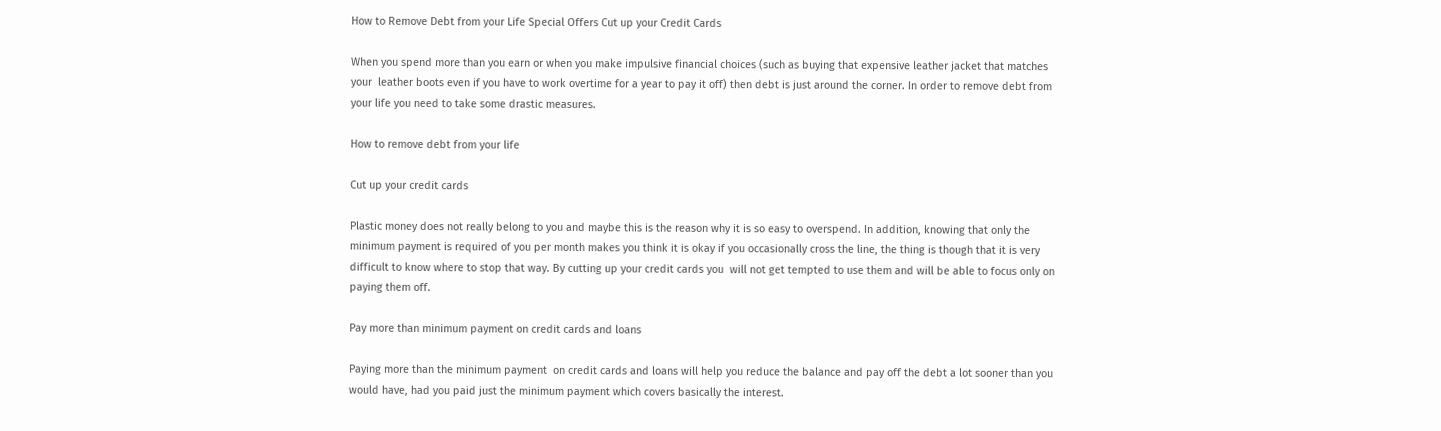How to Remove Debt from your Life Special Offers Cut up your Credit Cards

When you spend more than you earn or when you make impulsive financial choices (such as buying that expensive leather jacket that matches your  leather boots even if you have to work overtime for a year to pay it off) then debt is just around the corner. In order to remove debt from your life you need to take some drastic measures.

How to remove debt from your life

Cut up your credit cards

Plastic money does not really belong to you and maybe this is the reason why it is so easy to overspend. In addition, knowing that only the minimum payment is required of you per month makes you think it is okay if you occasionally cross the line, the thing is though that it is very difficult to know where to stop that way. By cutting up your credit cards you  will not get tempted to use them and will be able to focus only on paying them off.

Pay more than minimum payment on credit cards and loans

Paying more than the minimum payment  on credit cards and loans will help you reduce the balance and pay off the debt a lot sooner than you would have, had you paid just the minimum payment which covers basically the interest.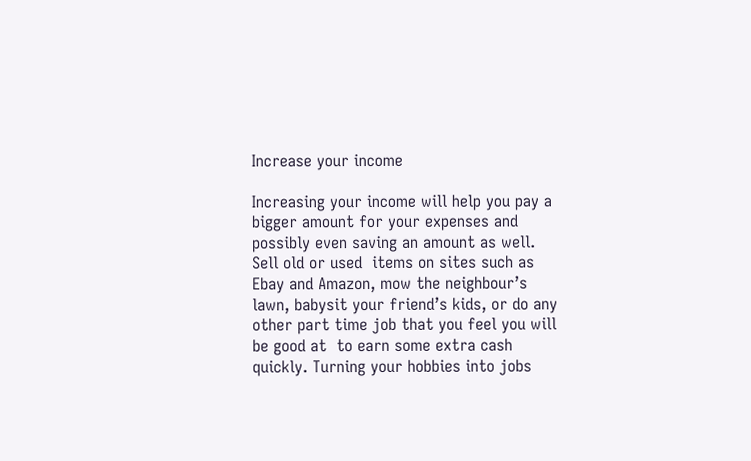Increase your income

Increasing your income will help you pay a bigger amount for your expenses and possibly even saving an amount as well. Sell old or used  items on sites such as Ebay and Amazon, mow the neighbour’s lawn, babysit your friend’s kids, or do any other part time job that you feel you will be good at  to earn some extra cash quickly. Turning your hobbies into jobs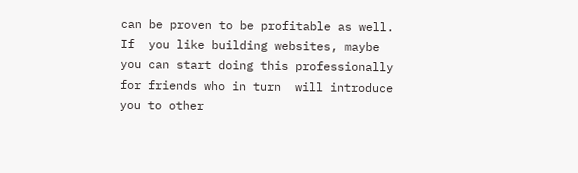can be proven to be profitable as well. If  you like building websites, maybe  you can start doing this professionally for friends who in turn  will introduce you to other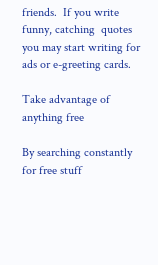friends.  If you write funny, catching  quotes you may start writing for ads or e-greeting cards.

Take advantage of anything free

By searching constantly for free stuff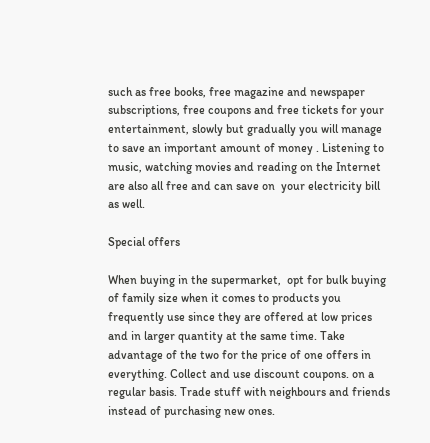such as free books, free magazine and newspaper subscriptions, free coupons and free tickets for your entertainment, slowly but gradually you will manage to save an important amount of money . Listening to  music, watching movies and reading on the Internet   are also all free and can save on  your electricity bill as well.

Special offers

When buying in the supermarket,  opt for bulk buying of family size when it comes to products you frequently use since they are offered at low prices and in larger quantity at the same time. Take advantage of the two for the price of one offers in everything. Collect and use discount coupons. on a regular basis. Trade stuff with neighbours and friends instead of purchasing new ones.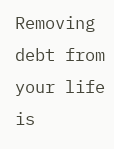Removing debt from your life is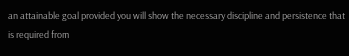an attainable goal provided you will show the necessary discipline and persistence that is required from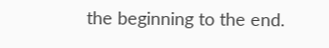the beginning to the end.